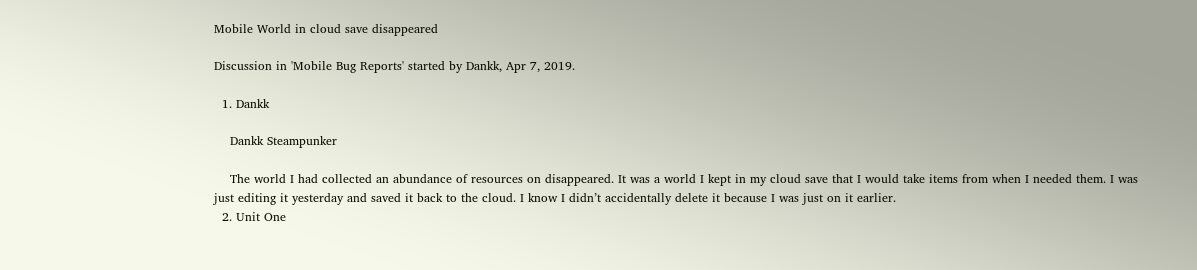Mobile World in cloud save disappeared

Discussion in 'Mobile Bug Reports' started by Dankk, Apr 7, 2019.

  1. Dankk

    Dankk Steampunker

    The world I had collected an abundance of resources on disappeared. It was a world I kept in my cloud save that I would take items from when I needed them. I was just editing it yesterday and saved it back to the cloud. I know I didn’t accidentally delete it because I was just on it earlier.
  2. Unit One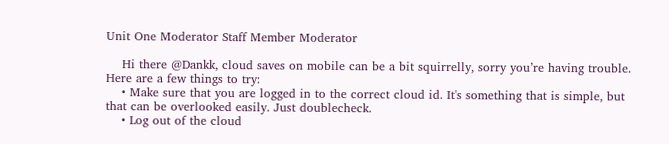Unit One Moderator Staff Member Moderator

    Hi there @Dankk, cloud saves on mobile can be a bit squirrelly, sorry you’re having trouble. Here are a few things to try:
    • Make sure that you are logged in to the correct cloud id. It's something that is simple, but that can be overlooked easily. Just doublecheck.
    • Log out of the cloud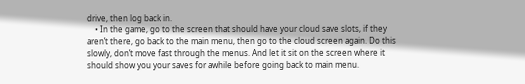drive, then log back in.
    • In the game, go to the screen that should have your cloud save slots, if they aren’t there, go back to the main menu, then go to the cloud screen again. Do this slowly, don’t move fast through the menus. And let it sit on the screen where it should show you your saves for awhile before going back to main menu.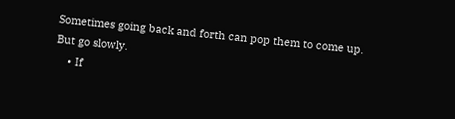Sometimes going back and forth can pop them to come up. But go slowly.
    • If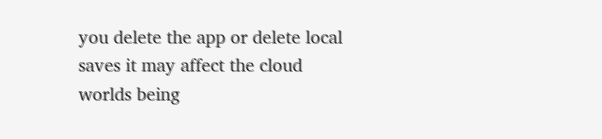you delete the app or delete local saves it may affect the cloud worlds being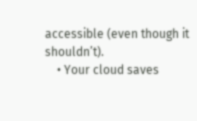accessible (even though it shouldn’t).
    • Your cloud saves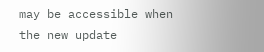may be accessible when the new update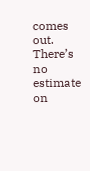comes out. There’s no estimate on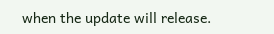when the update will release.